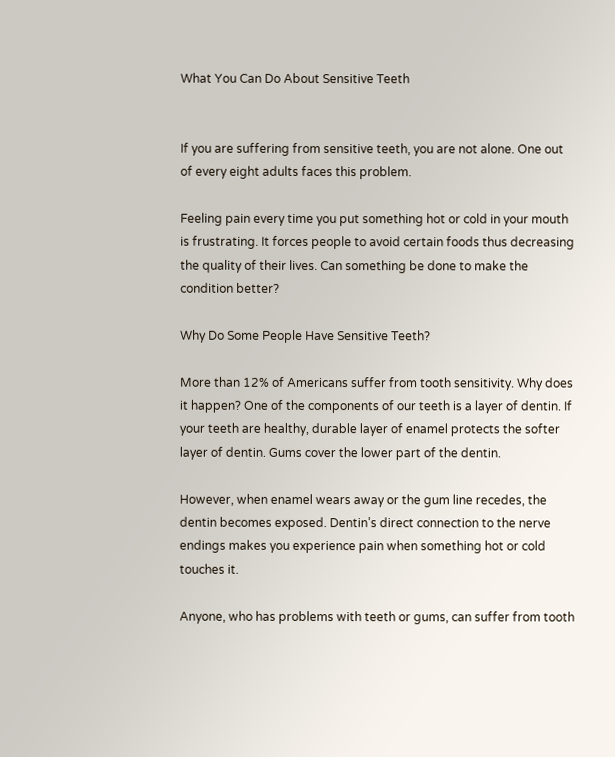What You Can Do About Sensitive Teeth


If you are suffering from sensitive teeth, you are not alone. One out of every eight adults faces this problem.

Feeling pain every time you put something hot or cold in your mouth is frustrating. It forces people to avoid certain foods thus decreasing the quality of their lives. Can something be done to make the condition better?

Why Do Some People Have Sensitive Teeth?

More than 12% of Americans suffer from tooth sensitivity. Why does it happen? One of the components of our teeth is a layer of dentin. If your teeth are healthy, durable layer of enamel protects the softer layer of dentin. Gums cover the lower part of the dentin.

However, when enamel wears away or the gum line recedes, the dentin becomes exposed. Dentin’s direct connection to the nerve endings makes you experience pain when something hot or cold touches it.

Anyone, who has problems with teeth or gums, can suffer from tooth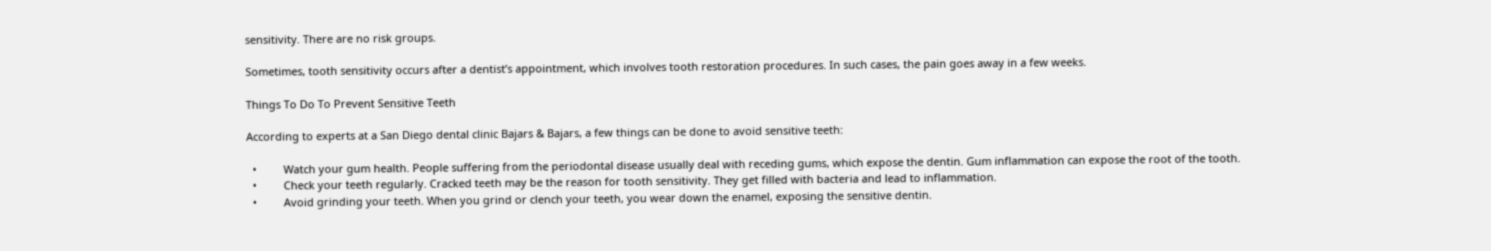sensitivity. There are no risk groups.

Sometimes, tooth sensitivity occurs after a dentist’s appointment, which involves tooth restoration procedures. In such cases, the pain goes away in a few weeks.

Things To Do To Prevent Sensitive Teeth

According to experts at a San Diego dental clinic Bajars & Bajars, a few things can be done to avoid sensitive teeth:

  •         Watch your gum health. People suffering from the periodontal disease usually deal with receding gums, which expose the dentin. Gum inflammation can expose the root of the tooth.
  •         Check your teeth regularly. Cracked teeth may be the reason for tooth sensitivity. They get filled with bacteria and lead to inflammation.
  •         Avoid grinding your teeth. When you grind or clench your teeth, you wear down the enamel, exposing the sensitive dentin.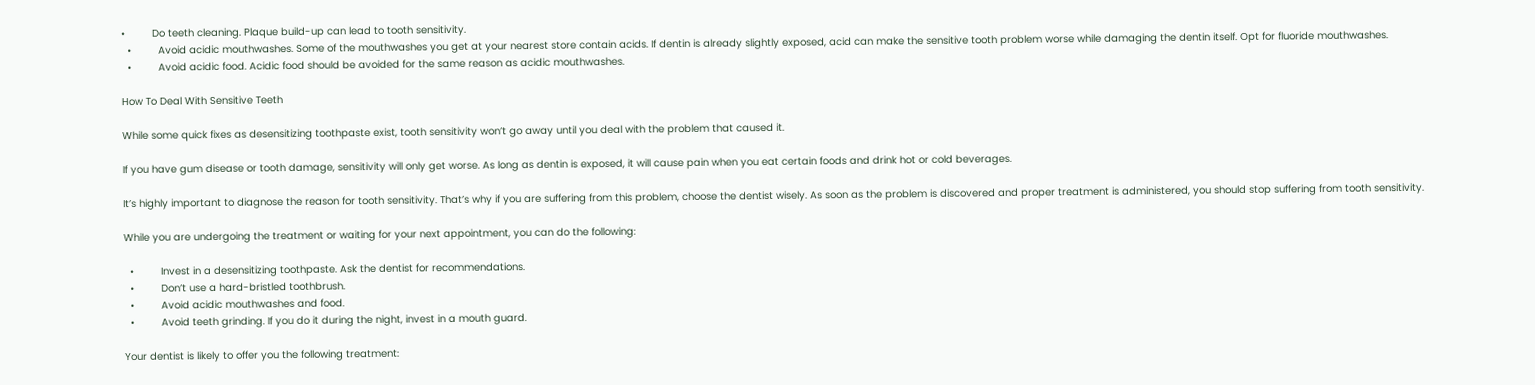•         Do teeth cleaning. Plaque build-up can lead to tooth sensitivity.
  •         Avoid acidic mouthwashes. Some of the mouthwashes you get at your nearest store contain acids. If dentin is already slightly exposed, acid can make the sensitive tooth problem worse while damaging the dentin itself. Opt for fluoride mouthwashes.
  •         Avoid acidic food. Acidic food should be avoided for the same reason as acidic mouthwashes.

How To Deal With Sensitive Teeth

While some quick fixes as desensitizing toothpaste exist, tooth sensitivity won’t go away until you deal with the problem that caused it.

If you have gum disease or tooth damage, sensitivity will only get worse. As long as dentin is exposed, it will cause pain when you eat certain foods and drink hot or cold beverages.

It’s highly important to diagnose the reason for tooth sensitivity. That’s why if you are suffering from this problem, choose the dentist wisely. As soon as the problem is discovered and proper treatment is administered, you should stop suffering from tooth sensitivity.

While you are undergoing the treatment or waiting for your next appointment, you can do the following:

  •         Invest in a desensitizing toothpaste. Ask the dentist for recommendations.
  •         Don’t use a hard-bristled toothbrush.
  •         Avoid acidic mouthwashes and food.
  •         Avoid teeth grinding. If you do it during the night, invest in a mouth guard.

Your dentist is likely to offer you the following treatment: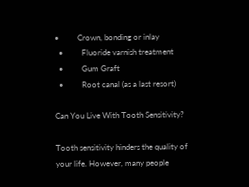•         Crown, bonding or inlay
  •         Fluoride varnish treatment
  •         Gum Graft
  •         Root canal (as a last resort)

Can You Live With Tooth Sensitivity?

Tooth sensitivity hinders the quality of your life. However, many people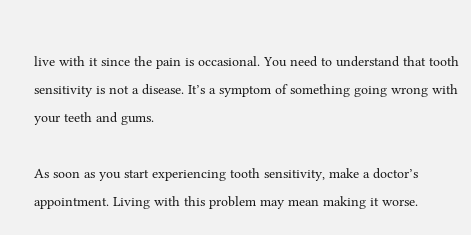live with it since the pain is occasional. You need to understand that tooth sensitivity is not a disease. It’s a symptom of something going wrong with your teeth and gums.

As soon as you start experiencing tooth sensitivity, make a doctor’s appointment. Living with this problem may mean making it worse.